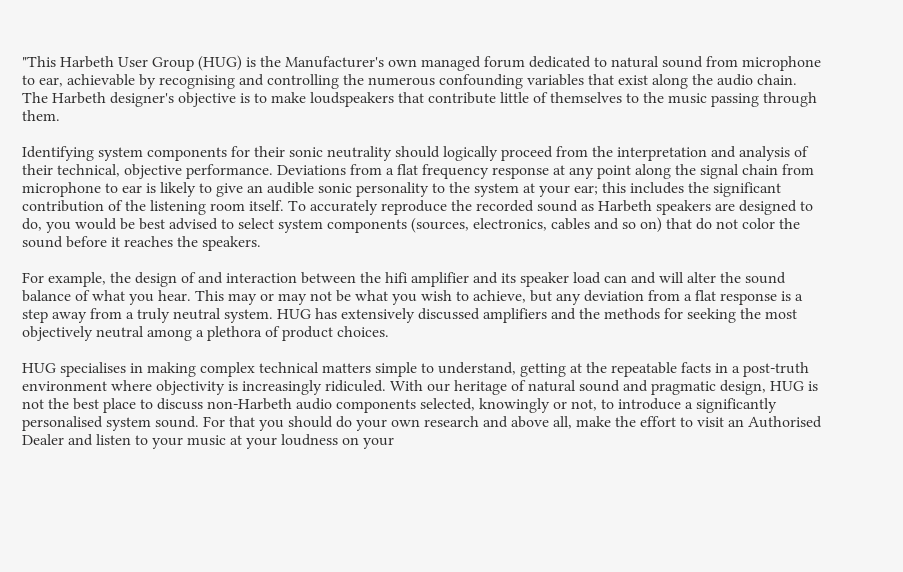"This Harbeth User Group (HUG) is the Manufacturer's own managed forum dedicated to natural sound from microphone to ear, achievable by recognising and controlling the numerous confounding variables that exist along the audio chain. The Harbeth designer's objective is to make loudspeakers that contribute little of themselves to the music passing through them.

Identifying system components for their sonic neutrality should logically proceed from the interpretation and analysis of their technical, objective performance. Deviations from a flat frequency response at any point along the signal chain from microphone to ear is likely to give an audible sonic personality to the system at your ear; this includes the significant contribution of the listening room itself. To accurately reproduce the recorded sound as Harbeth speakers are designed to do, you would be best advised to select system components (sources, electronics, cables and so on) that do not color the sound before it reaches the speakers.

For example, the design of and interaction between the hifi amplifier and its speaker load can and will alter the sound balance of what you hear. This may or may not be what you wish to achieve, but any deviation from a flat response is a step away from a truly neutral system. HUG has extensively discussed amplifiers and the methods for seeking the most objectively neutral among a plethora of product choices.

HUG specialises in making complex technical matters simple to understand, getting at the repeatable facts in a post-truth environment where objectivity is increasingly ridiculed. With our heritage of natural sound and pragmatic design, HUG is not the best place to discuss non-Harbeth audio components selected, knowingly or not, to introduce a significantly personalised system sound. For that you should do your own research and above all, make the effort to visit an Authorised Dealer and listen to your music at your loudness on your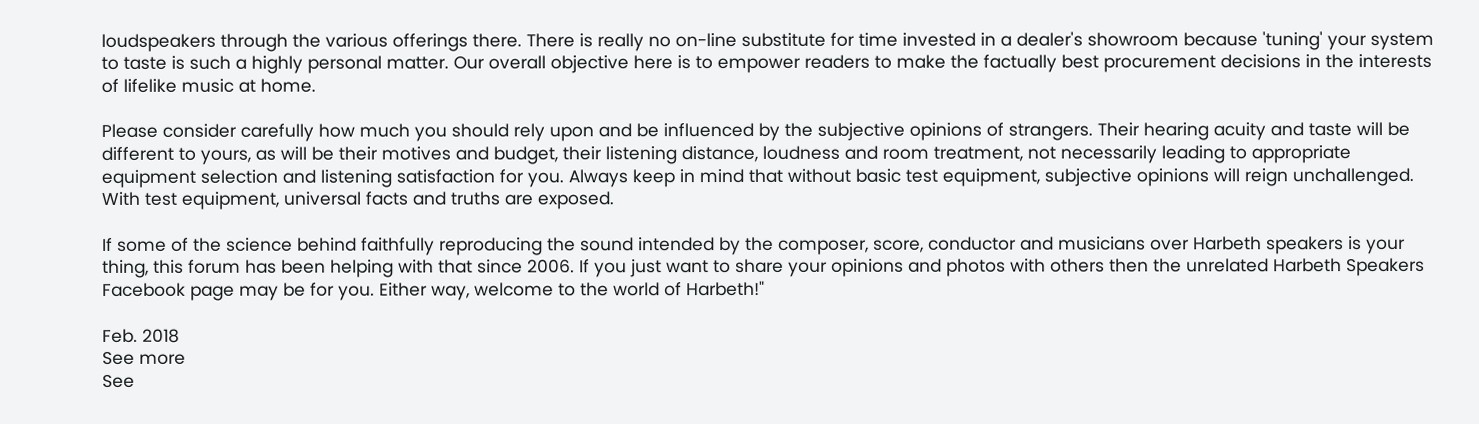loudspeakers through the various offerings there. There is really no on-line substitute for time invested in a dealer's showroom because 'tuning' your system to taste is such a highly personal matter. Our overall objective here is to empower readers to make the factually best procurement decisions in the interests of lifelike music at home.

Please consider carefully how much you should rely upon and be influenced by the subjective opinions of strangers. Their hearing acuity and taste will be different to yours, as will be their motives and budget, their listening distance, loudness and room treatment, not necessarily leading to appropriate equipment selection and listening satisfaction for you. Always keep in mind that without basic test equipment, subjective opinions will reign unchallenged. With test equipment, universal facts and truths are exposed.

If some of the science behind faithfully reproducing the sound intended by the composer, score, conductor and musicians over Harbeth speakers is your thing, this forum has been helping with that since 2006. If you just want to share your opinions and photos with others then the unrelated Harbeth Speakers Facebook page may be for you. Either way, welcome to the world of Harbeth!"

Feb. 2018
See more
See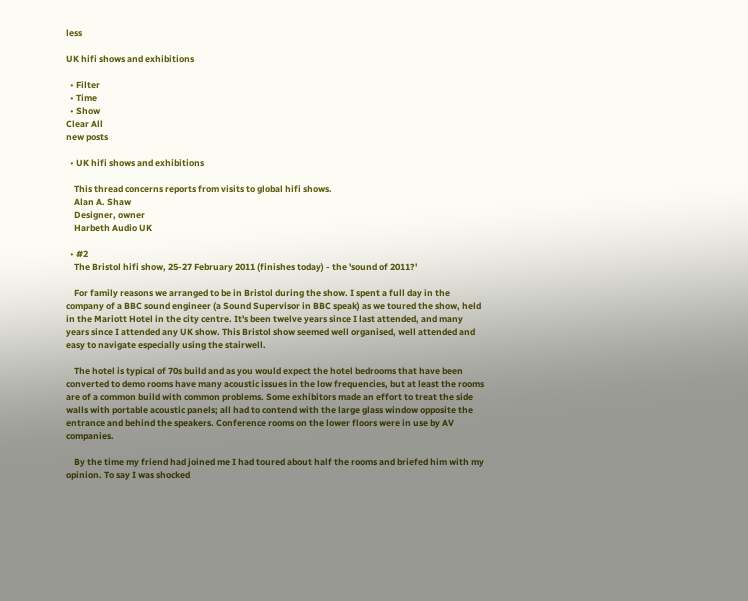less

UK hifi shows and exhibitions

  • Filter
  • Time
  • Show
Clear All
new posts

  • UK hifi shows and exhibitions

    This thread concerns reports from visits to global hifi shows.
    Alan A. Shaw
    Designer, owner
    Harbeth Audio UK

  • #2
    The Bristol hifi show, 25-27 February 2011 (finishes today) - the 'sound of 2011?'

    For family reasons we arranged to be in Bristol during the show. I spent a full day in the company of a BBC sound engineer (a Sound Supervisor in BBC speak) as we toured the show, held in the Mariott Hotel in the city centre. It's been twelve years since I last attended, and many years since I attended any UK show. This Bristol show seemed well organised, well attended and easy to navigate especially using the stairwell.

    The hotel is typical of 70s build and as you would expect the hotel bedrooms that have been converted to demo rooms have many acoustic issues in the low frequencies, but at least the rooms are of a common build with common problems. Some exhibitors made an effort to treat the side walls with portable acoustic panels; all had to contend with the large glass window opposite the entrance and behind the speakers. Conference rooms on the lower floors were in use by AV companies.

    By the time my friend had joined me I had toured about half the rooms and briefed him with my opinion. To say I was shocked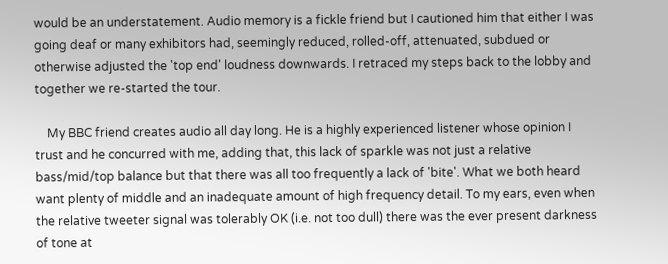would be an understatement. Audio memory is a fickle friend but I cautioned him that either I was going deaf or many exhibitors had, seemingly reduced, rolled-off, attenuated, subdued or otherwise adjusted the 'top end' loudness downwards. I retraced my steps back to the lobby and together we re-started the tour.

    My BBC friend creates audio all day long. He is a highly experienced listener whose opinion I trust and he concurred with me, adding that, this lack of sparkle was not just a relative bass/mid/top balance but that there was all too frequently a lack of 'bite'. What we both heard want plenty of middle and an inadequate amount of high frequency detail. To my ears, even when the relative tweeter signal was tolerably OK (i.e. not too dull) there was the ever present darkness of tone at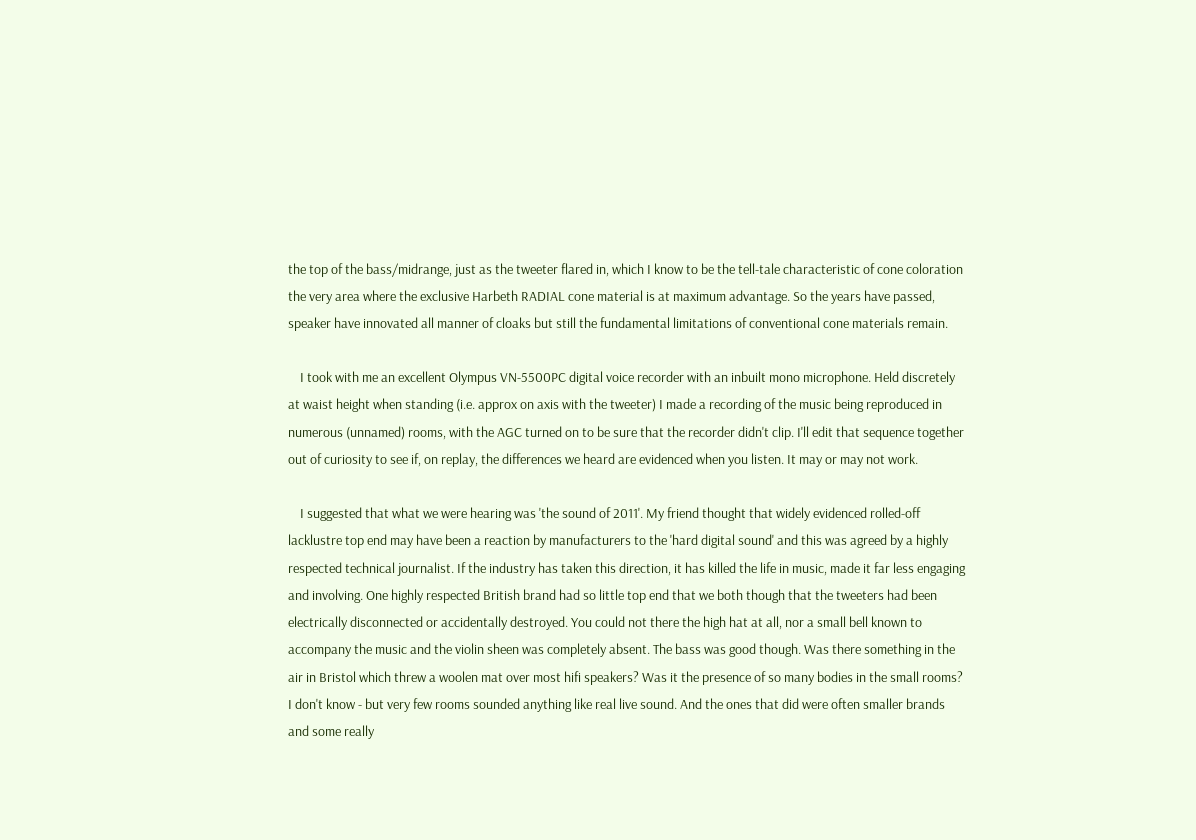the top of the bass/midrange, just as the tweeter flared in, which I know to be the tell-tale characteristic of cone coloration the very area where the exclusive Harbeth RADIAL cone material is at maximum advantage. So the years have passed, speaker have innovated all manner of cloaks but still the fundamental limitations of conventional cone materials remain.

    I took with me an excellent Olympus VN-5500PC digital voice recorder with an inbuilt mono microphone. Held discretely at waist height when standing (i.e. approx on axis with the tweeter) I made a recording of the music being reproduced in numerous (unnamed) rooms, with the AGC turned on to be sure that the recorder didn't clip. I'll edit that sequence together out of curiosity to see if, on replay, the differences we heard are evidenced when you listen. It may or may not work.

    I suggested that what we were hearing was 'the sound of 2011'. My friend thought that widely evidenced rolled-off lacklustre top end may have been a reaction by manufacturers to the 'hard digital sound' and this was agreed by a highly respected technical journalist. If the industry has taken this direction, it has killed the life in music, made it far less engaging and involving. One highly respected British brand had so little top end that we both though that the tweeters had been electrically disconnected or accidentally destroyed. You could not there the high hat at all, nor a small bell known to accompany the music and the violin sheen was completely absent. The bass was good though. Was there something in the air in Bristol which threw a woolen mat over most hifi speakers? Was it the presence of so many bodies in the small rooms? I don't know - but very few rooms sounded anything like real live sound. And the ones that did were often smaller brands and some really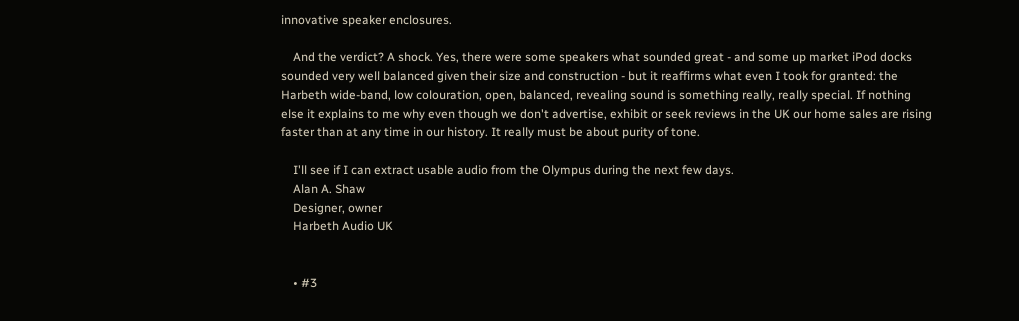innovative speaker enclosures.

    And the verdict? A shock. Yes, there were some speakers what sounded great - and some up market iPod docks sounded very well balanced given their size and construction - but it reaffirms what even I took for granted: the Harbeth wide-band, low colouration, open, balanced, revealing sound is something really, really special. If nothing else it explains to me why even though we don't advertise, exhibit or seek reviews in the UK our home sales are rising faster than at any time in our history. It really must be about purity of tone.

    I'll see if I can extract usable audio from the Olympus during the next few days.
    Alan A. Shaw
    Designer, owner
    Harbeth Audio UK


    • #3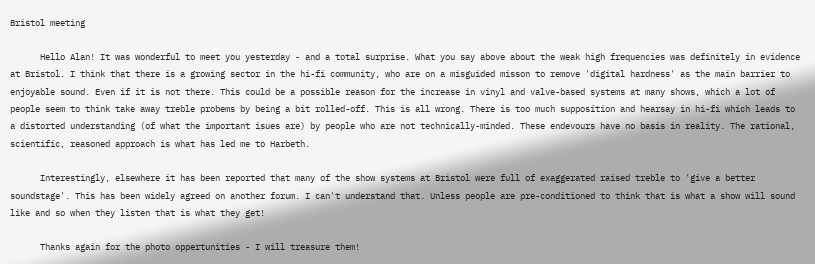Bristol meeting

      Hello Alan! It was wonderful to meet you yesterday - and a total surprise. What you say above about the weak high frequencies was definitely in evidence at Bristol. I think that there is a growing sector in the hi-fi community, who are on a misguided misson to remove 'digital hardness' as the main barrier to enjoyable sound. Even if it is not there. This could be a possible reason for the increase in vinyl and valve-based systems at many shows, which a lot of people seem to think take away treble probems by being a bit rolled-off. This is all wrong. There is too much supposition and hearsay in hi-fi which leads to a distorted understanding (of what the important isues are) by people who are not technically-minded. These endevours have no basis in reality. The rational, scientific, reasoned approach is what has led me to Harbeth.

      Interestingly, elsewhere it has been reported that many of the show systems at Bristol were full of exaggerated raised treble to 'give a better soundstage'. This has been widely agreed on another forum. I can't understand that. Unless people are pre-conditioned to think that is what a show will sound like and so when they listen that is what they get!

      Thanks again for the photo oppertunities - I will treasure them!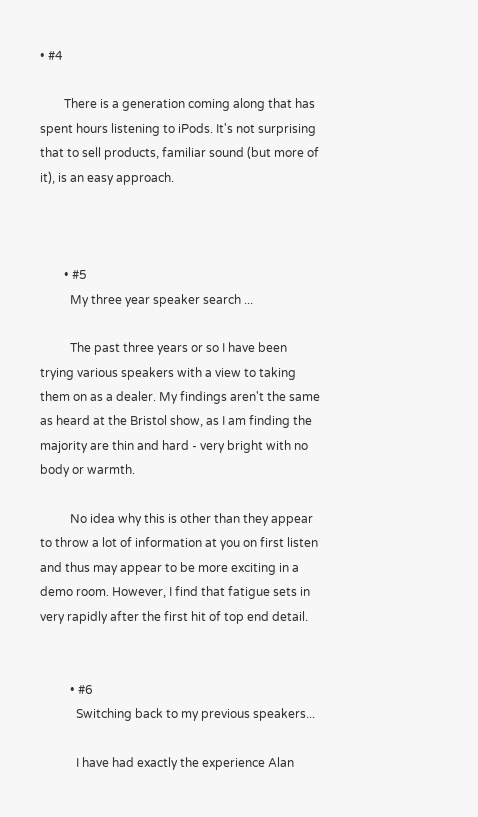• #4

        There is a generation coming along that has spent hours listening to iPods. It's not surprising that to sell products, familiar sound (but more of it), is an easy approach.



        • #5
          My three year speaker search ...

          The past three years or so I have been trying various speakers with a view to taking them on as a dealer. My findings aren't the same as heard at the Bristol show, as I am finding the majority are thin and hard - very bright with no body or warmth.

          No idea why this is other than they appear to throw a lot of information at you on first listen and thus may appear to be more exciting in a demo room. However, I find that fatigue sets in very rapidly after the first hit of top end detail.


          • #6
            Switching back to my previous speakers...

            I have had exactly the experience Alan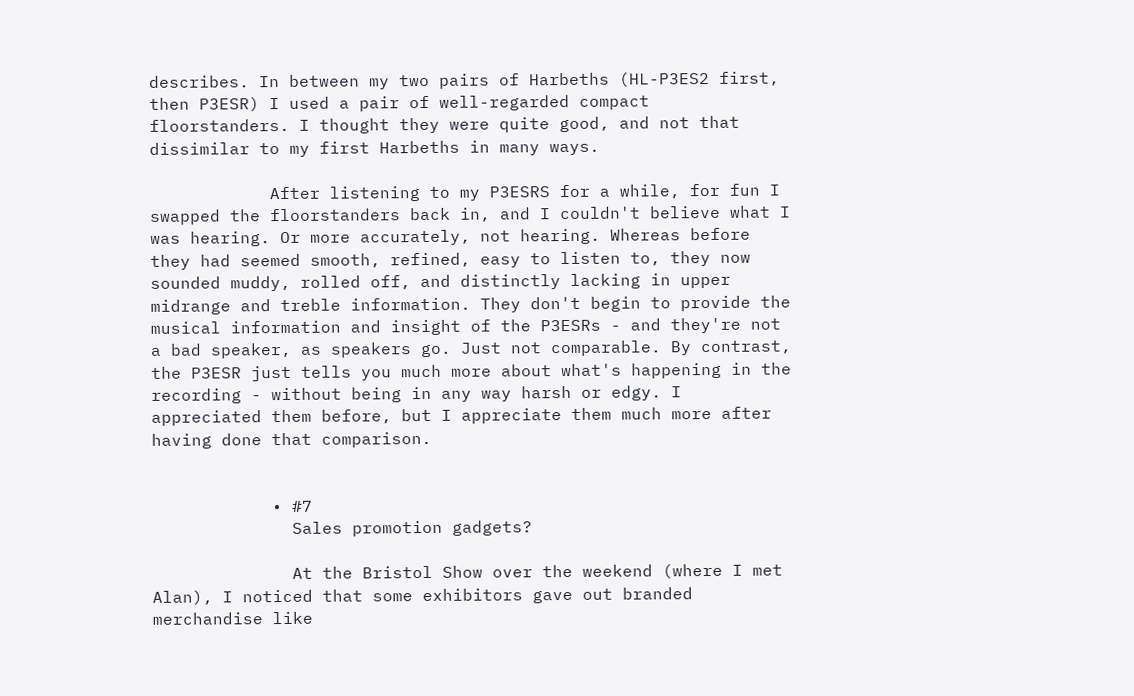describes. In between my two pairs of Harbeths (HL-P3ES2 first, then P3ESR) I used a pair of well-regarded compact floorstanders. I thought they were quite good, and not that dissimilar to my first Harbeths in many ways.

            After listening to my P3ESRS for a while, for fun I swapped the floorstanders back in, and I couldn't believe what I was hearing. Or more accurately, not hearing. Whereas before they had seemed smooth, refined, easy to listen to, they now sounded muddy, rolled off, and distinctly lacking in upper midrange and treble information. They don't begin to provide the musical information and insight of the P3ESRs - and they're not a bad speaker, as speakers go. Just not comparable. By contrast, the P3ESR just tells you much more about what's happening in the recording - without being in any way harsh or edgy. I appreciated them before, but I appreciate them much more after having done that comparison.


            • #7
              Sales promotion gadgets?

              At the Bristol Show over the weekend (where I met Alan), I noticed that some exhibitors gave out branded merchandise like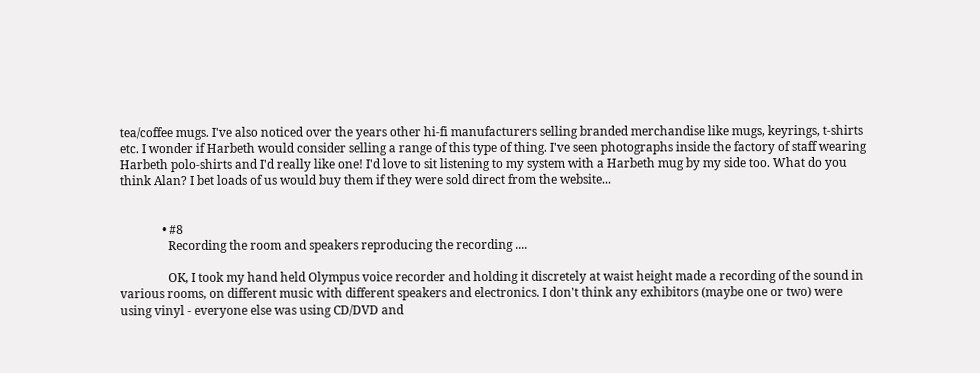tea/coffee mugs. I've also noticed over the years other hi-fi manufacturers selling branded merchandise like mugs, keyrings, t-shirts etc. I wonder if Harbeth would consider selling a range of this type of thing. I've seen photographs inside the factory of staff wearing Harbeth polo-shirts and I'd really like one! I'd love to sit listening to my system with a Harbeth mug by my side too. What do you think Alan? I bet loads of us would buy them if they were sold direct from the website...


              • #8
                Recording the room and speakers reproducing the recording ....

                OK, I took my hand held Olympus voice recorder and holding it discretely at waist height made a recording of the sound in various rooms, on different music with different speakers and electronics. I don't think any exhibitors (maybe one or two) were using vinyl - everyone else was using CD/DVD and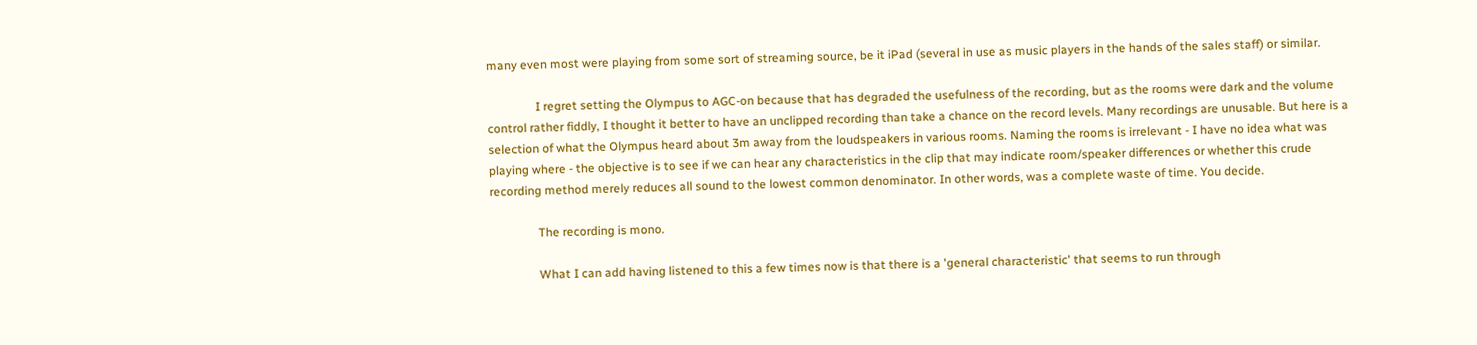many even most were playing from some sort of streaming source, be it iPad (several in use as music players in the hands of the sales staff) or similar.

                I regret setting the Olympus to AGC-on because that has degraded the usefulness of the recording, but as the rooms were dark and the volume control rather fiddly, I thought it better to have an unclipped recording than take a chance on the record levels. Many recordings are unusable. But here is a selection of what the Olympus heard about 3m away from the loudspeakers in various rooms. Naming the rooms is irrelevant - I have no idea what was playing where - the objective is to see if we can hear any characteristics in the clip that may indicate room/speaker differences or whether this crude recording method merely reduces all sound to the lowest common denominator. In other words, was a complete waste of time. You decide.

                The recording is mono.

                What I can add having listened to this a few times now is that there is a 'general characteristic' that seems to run through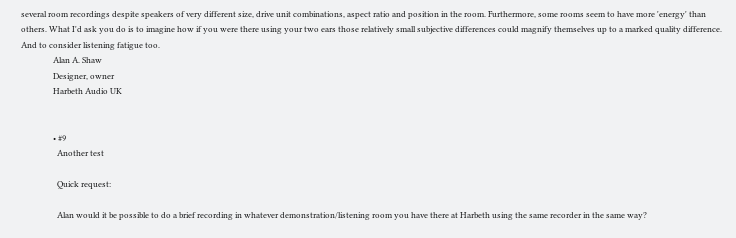several room recordings despite speakers of very different size, drive unit combinations, aspect ratio and position in the room. Furthermore, some rooms seem to have more 'energy' than others. What I'd ask you do is to imagine how if you were there using your two ears those relatively small subjective differences could magnify themselves up to a marked quality difference. And to consider listening fatigue too.
                Alan A. Shaw
                Designer, owner
                Harbeth Audio UK


                • #9
                  Another test

                  Quick request:

                  Alan would it be possible to do a brief recording in whatever demonstration/listening room you have there at Harbeth using the same recorder in the same way?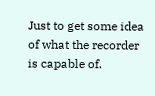Just to get some idea of what the recorder is capable of.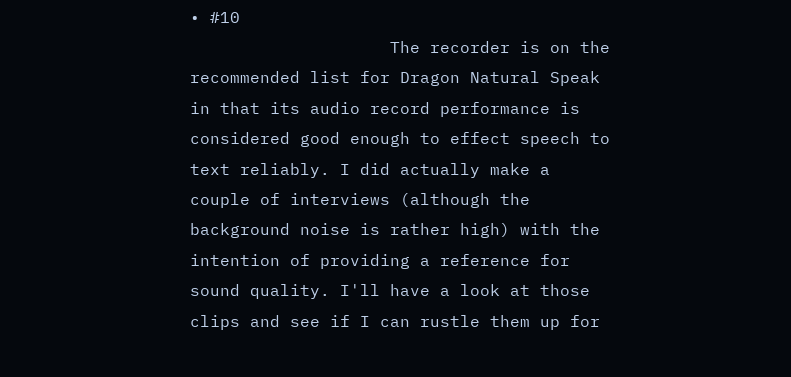• #10
                    The recorder is on the recommended list for Dragon Natural Speak in that its audio record performance is considered good enough to effect speech to text reliably. I did actually make a couple of interviews (although the background noise is rather high) with the intention of providing a reference for sound quality. I'll have a look at those clips and see if I can rustle them up for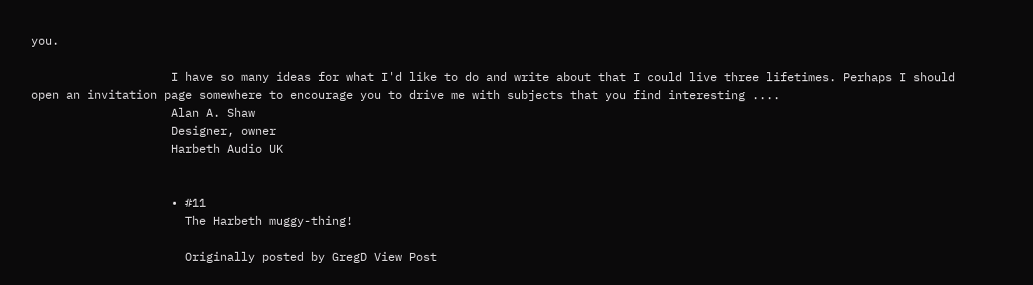you.

                    I have so many ideas for what I'd like to do and write about that I could live three lifetimes. Perhaps I should open an invitation page somewhere to encourage you to drive me with subjects that you find interesting ....
                    Alan A. Shaw
                    Designer, owner
                    Harbeth Audio UK


                    • #11
                      The Harbeth muggy-thing!

                      Originally posted by GregD View Post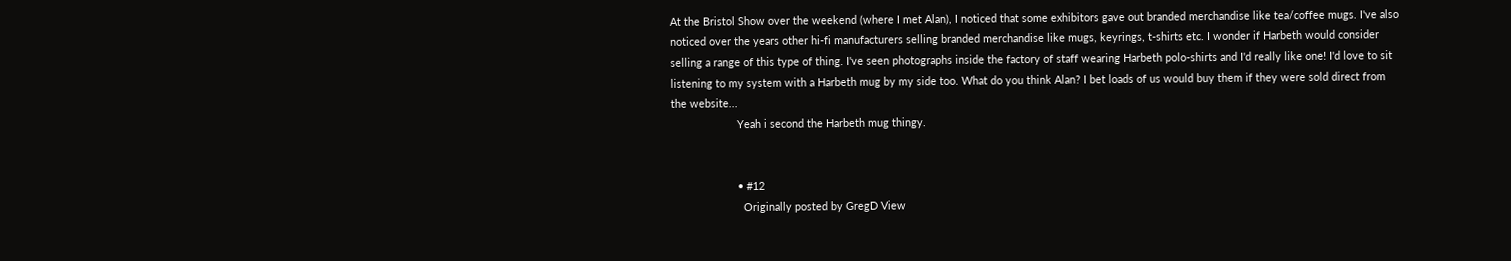At the Bristol Show over the weekend (where I met Alan), I noticed that some exhibitors gave out branded merchandise like tea/coffee mugs. I've also noticed over the years other hi-fi manufacturers selling branded merchandise like mugs, keyrings, t-shirts etc. I wonder if Harbeth would consider selling a range of this type of thing. I've seen photographs inside the factory of staff wearing Harbeth polo-shirts and I'd really like one! I'd love to sit listening to my system with a Harbeth mug by my side too. What do you think Alan? I bet loads of us would buy them if they were sold direct from the website...
                      Yeah i second the Harbeth mug thingy.


                      • #12
                        Originally posted by GregD View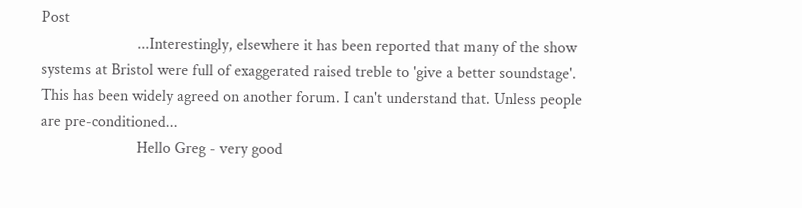Post
                        ...Interestingly, elsewhere it has been reported that many of the show systems at Bristol were full of exaggerated raised treble to 'give a better soundstage'. This has been widely agreed on another forum. I can't understand that. Unless people are pre-conditioned...
                        Hello Greg - very good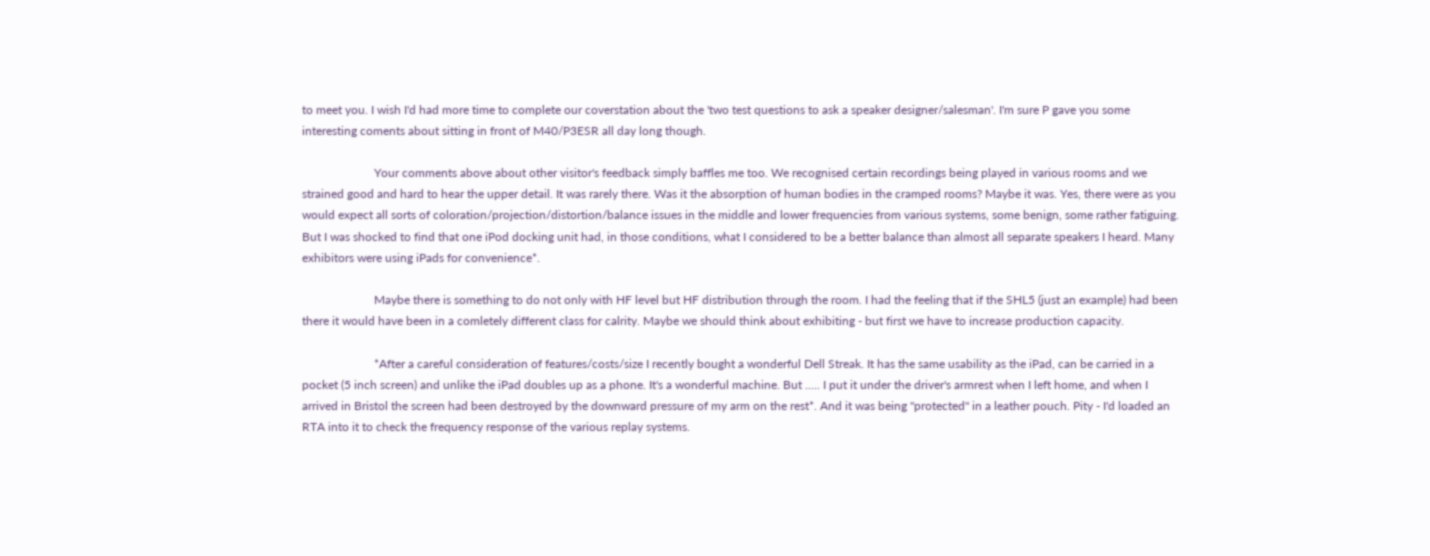to meet you. I wish I'd had more time to complete our coverstation about the 'two test questions to ask a speaker designer/salesman'. I'm sure P gave you some interesting coments about sitting in front of M40/P3ESR all day long though.

                        Your comments above about other visitor's feedback simply baffles me too. We recognised certain recordings being played in various rooms and we strained good and hard to hear the upper detail. It was rarely there. Was it the absorption of human bodies in the cramped rooms? Maybe it was. Yes, there were as you would expect all sorts of coloration/projection/distortion/balance issues in the middle and lower frequencies from various systems, some benign, some rather fatiguing. But I was shocked to find that one iPod docking unit had, in those conditions, what I considered to be a better balance than almost all separate speakers I heard. Many exhibitors were using iPads for convenience*.

                        Maybe there is something to do not only with HF level but HF distribution through the room. I had the feeling that if the SHL5 (just an example) had been there it would have been in a comletely different class for calrity. Maybe we should think about exhibiting - but first we have to increase production capacity.

                        *After a careful consideration of features/costs/size I recently bought a wonderful Dell Streak. It has the same usability as the iPad, can be carried in a pocket (5 inch screen) and unlike the iPad doubles up as a phone. It's a wonderful machine. But ..... I put it under the driver's armrest when I left home, and when I arrived in Bristol the screen had been destroyed by the downward pressure of my arm on the rest*. And it was being "protected" in a leather pouch. Pity - I'd loaded an RTA into it to check the frequency response of the various replay systems.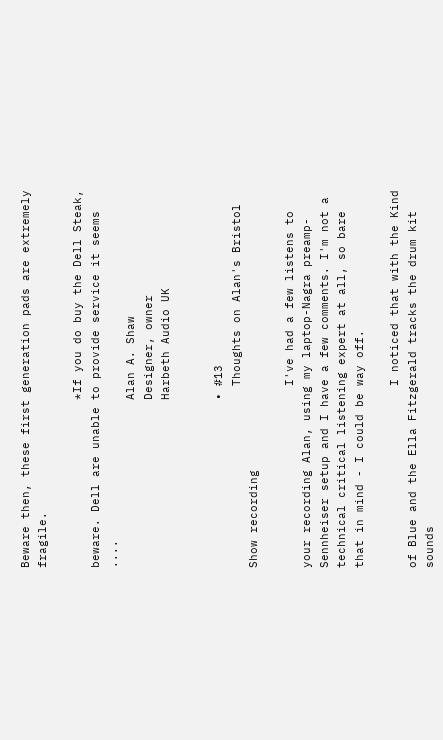Beware then, these first generation pads are extremely fragile.

                        *If you do buy the Dell Steak, beware. Dell are unable to provide service it seems ....
                        Alan A. Shaw
                        Designer, owner
                        Harbeth Audio UK


                        • #13
                          Thoughts on Alan's Bristol Show recording

                          I've had a few listens to your recording Alan, using my laptop-Nagra preamp-Sennheiser setup and I have a few comments. I'm not a technical critical listening expert at all, so bare that in mind - I could be way off.

                          I noticed that with the Kind of Blue and the Ella Fitzgerald tracks the drum kit sounds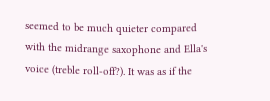seemed to be much quieter compared with the midrange saxophone and Ella's voice (treble roll-off?). It was as if the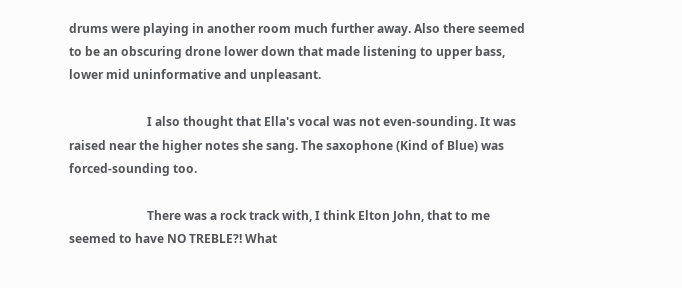drums were playing in another room much further away. Also there seemed to be an obscuring drone lower down that made listening to upper bass, lower mid uninformative and unpleasant.

                          I also thought that Ella's vocal was not even-sounding. It was raised near the higher notes she sang. The saxophone (Kind of Blue) was forced-sounding too.

                          There was a rock track with, I think Elton John, that to me seemed to have NO TREBLE?! What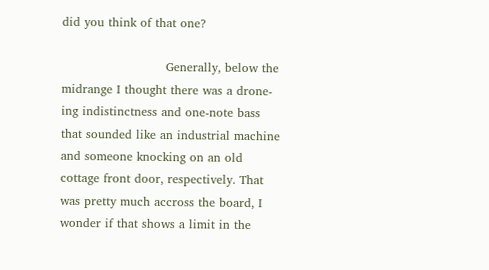did you think of that one?

                          Generally, below the midrange I thought there was a drone-ing indistinctness and one-note bass that sounded like an industrial machine and someone knocking on an old cottage front door, respectively. That was pretty much accross the board, I wonder if that shows a limit in the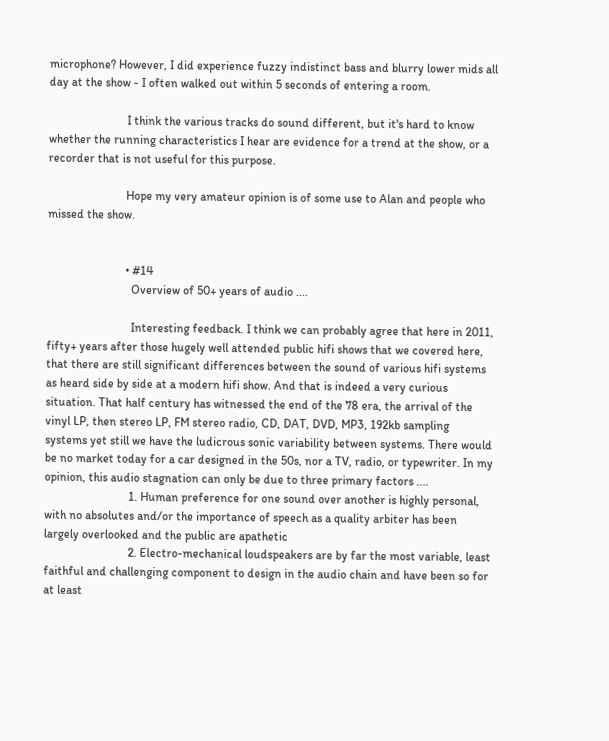microphone? However, I did experience fuzzy indistinct bass and blurry lower mids all day at the show - I often walked out within 5 seconds of entering a room.

                          I think the various tracks do sound different, but it's hard to know whether the running characteristics I hear are evidence for a trend at the show, or a recorder that is not useful for this purpose.

                          Hope my very amateur opinion is of some use to Alan and people who missed the show.


                          • #14
                            Overview of 50+ years of audio ....

                            Interesting feedback. I think we can probably agree that here in 2011, fifty+ years after those hugely well attended public hifi shows that we covered here, that there are still significant differences between the sound of various hifi systems as heard side by side at a modern hifi show. And that is indeed a very curious situation. That half century has witnessed the end of the 78 era, the arrival of the vinyl LP, then stereo LP, FM stereo radio, CD, DAT, DVD, MP3, 192kb sampling systems yet still we have the ludicrous sonic variability between systems. There would be no market today for a car designed in the 50s, nor a TV, radio, or typewriter. In my opinion, this audio stagnation can only be due to three primary factors ....
                            1. Human preference for one sound over another is highly personal, with no absolutes and/or the importance of speech as a quality arbiter has been largely overlooked and the public are apathetic
                            2. Electro-mechanical loudspeakers are by far the most variable, least faithful and challenging component to design in the audio chain and have been so for at least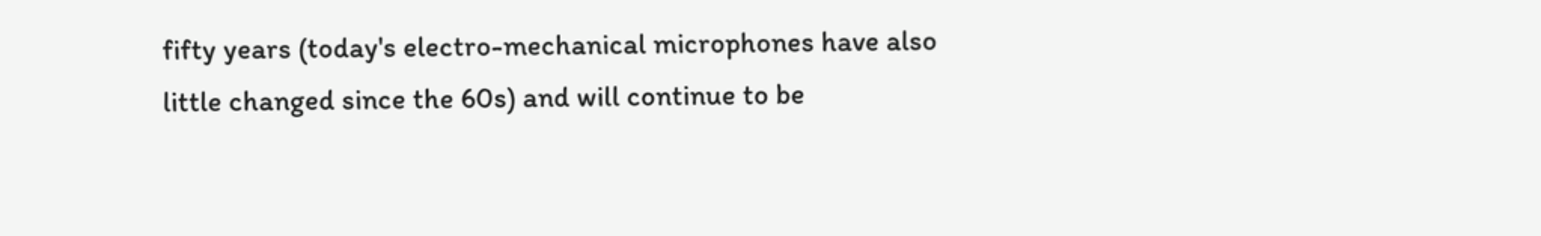fifty years (today's electro-mechanical microphones have also little changed since the 60s) and will continue to be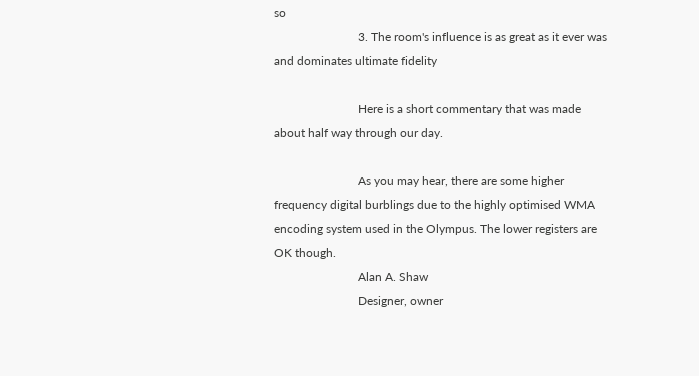so
                            3. The room's influence is as great as it ever was and dominates ultimate fidelity

                            Here is a short commentary that was made about half way through our day.

                            As you may hear, there are some higher frequency digital burblings due to the highly optimised WMA encoding system used in the Olympus. The lower registers are OK though.
                            Alan A. Shaw
                            Designer, owner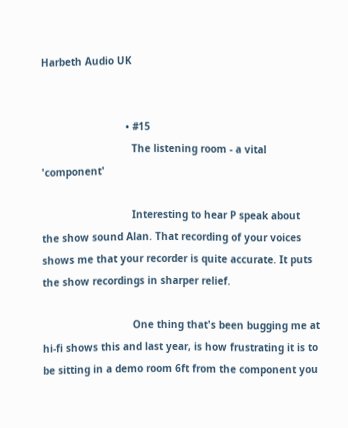Harbeth Audio UK


                            • #15
                              The listening room - a vital 'component'

                              Interesting to hear P speak about the show sound Alan. That recording of your voices shows me that your recorder is quite accurate. It puts the show recordings in sharper relief.

                              One thing that's been bugging me at hi-fi shows this and last year, is how frustrating it is to be sitting in a demo room 6ft from the component you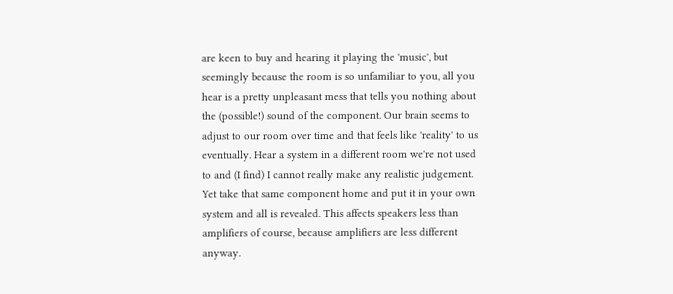are keen to buy and hearing it playing the 'music', but seemingly because the room is so unfamiliar to you, all you hear is a pretty unpleasant mess that tells you nothing about the (possible!) sound of the component. Our brain seems to adjust to our room over time and that feels like 'reality' to us eventually. Hear a system in a different room we're not used to and (I find) I cannot really make any realistic judgement. Yet take that same component home and put it in your own system and all is revealed. This affects speakers less than amplifiers of course, because amplifiers are less different anyway.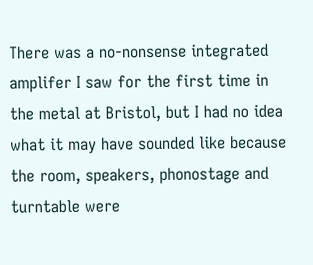There was a no-nonsense integrated amplifer I saw for the first time in the metal at Bristol, but I had no idea what it may have sounded like because the room, speakers, phonostage and turntable were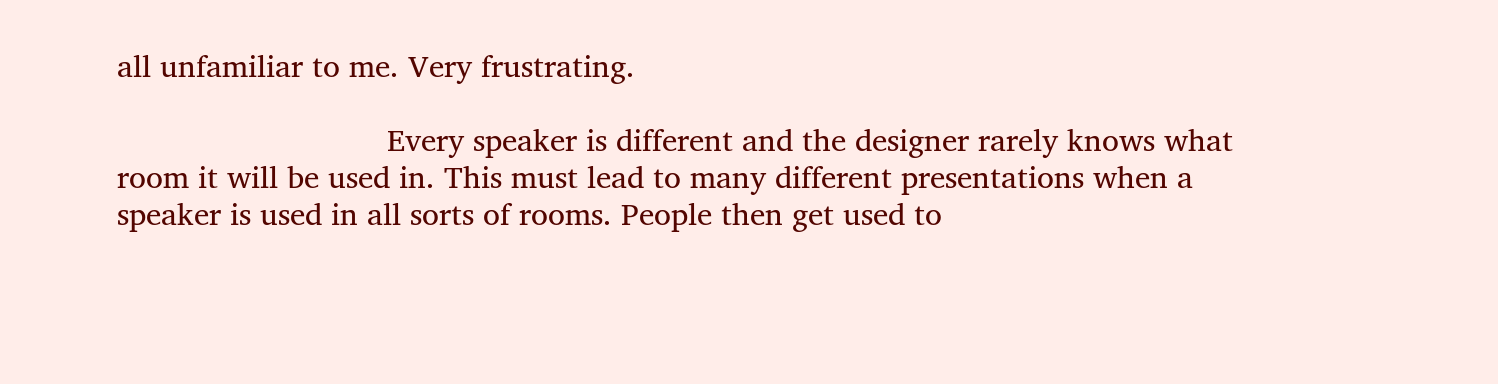all unfamiliar to me. Very frustrating.

                              Every speaker is different and the designer rarely knows what room it will be used in. This must lead to many different presentations when a speaker is used in all sorts of rooms. People then get used to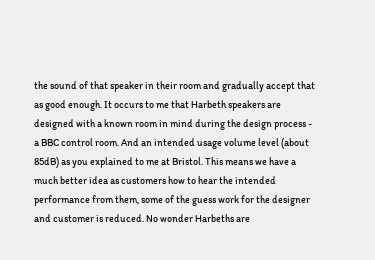the sound of that speaker in their room and gradually accept that as good enough. It occurs to me that Harbeth speakers are designed with a known room in mind during the design process - a BBC control room. And an intended usage volume level (about 85dB) as you explained to me at Bristol. This means we have a much better idea as customers how to hear the intended performance from them, some of the guess work for the designer and customer is reduced. No wonder Harbeths are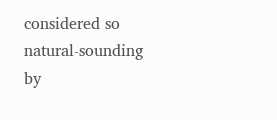considered so natural-sounding by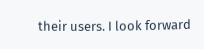their users. I look forward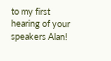to my first hearing of your speakers Alan!